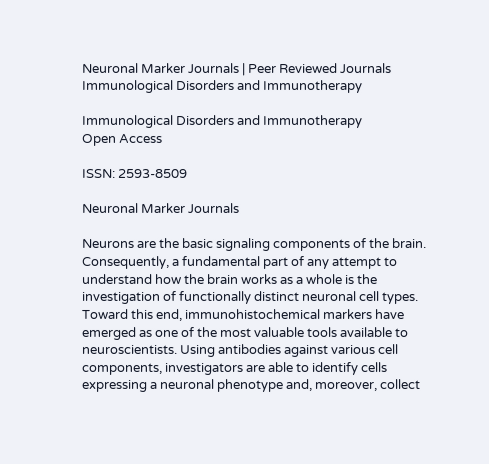Neuronal Marker Journals | Peer Reviewed Journals
Immunological Disorders and Immunotherapy

Immunological Disorders and Immunotherapy
Open Access

ISSN: 2593-8509

Neuronal Marker Journals

Neurons are the basic signaling components of the brain. Consequently, a fundamental part of any attempt to understand how the brain works as a whole is the investigation of functionally distinct neuronal cell types. Toward this end, immunohistochemical markers have emerged as one of the most valuable tools available to neuroscientists. Using antibodies against various cell components, investigators are able to identify cells expressing a neuronal phenotype and, moreover, collect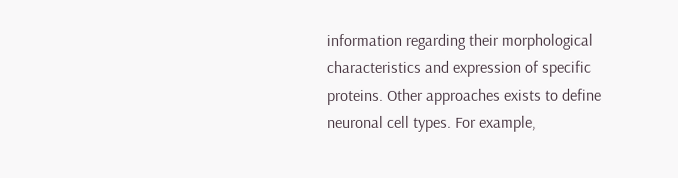information regarding their morphological characteristics and expression of specific proteins. Other approaches exists to define neuronal cell types. For example,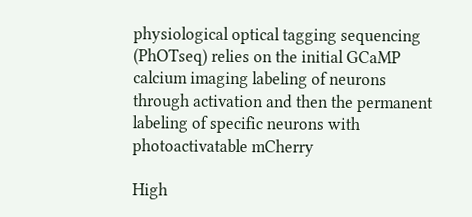physiological optical tagging sequencing (PhOTseq) relies on the initial GCaMP calcium imaging labeling of neurons through activation and then the permanent labeling of specific neurons with photoactivatable mCherry

High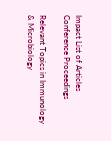Impact List of Articles
Conference Proceedings

Relevant Topics in Immunology & Microbiology